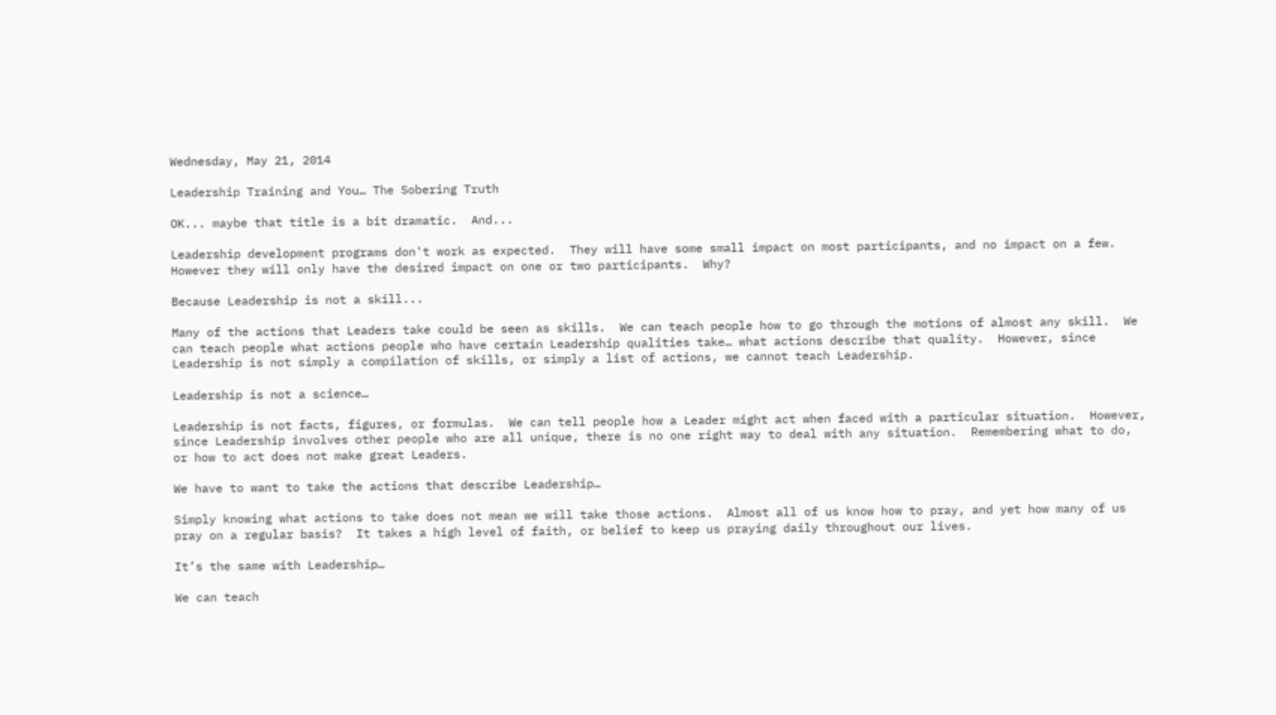Wednesday, May 21, 2014

Leadership Training and You… The Sobering Truth

OK... maybe that title is a bit dramatic.  And...

Leadership development programs don't work as expected.  They will have some small impact on most participants, and no impact on a few.  However they will only have the desired impact on one or two participants.  Why?

Because Leadership is not a skill...

Many of the actions that Leaders take could be seen as skills.  We can teach people how to go through the motions of almost any skill.  We can teach people what actions people who have certain Leadership qualities take… what actions describe that quality.  However, since Leadership is not simply a compilation of skills, or simply a list of actions, we cannot teach Leadership.

Leadership is not a science…

Leadership is not facts, figures, or formulas.  We can tell people how a Leader might act when faced with a particular situation.  However, since Leadership involves other people who are all unique, there is no one right way to deal with any situation.  Remembering what to do, or how to act does not make great Leaders.

We have to want to take the actions that describe Leadership…

Simply knowing what actions to take does not mean we will take those actions.  Almost all of us know how to pray, and yet how many of us pray on a regular basis?  It takes a high level of faith, or belief to keep us praying daily throughout our lives.

It’s the same with Leadership…

We can teach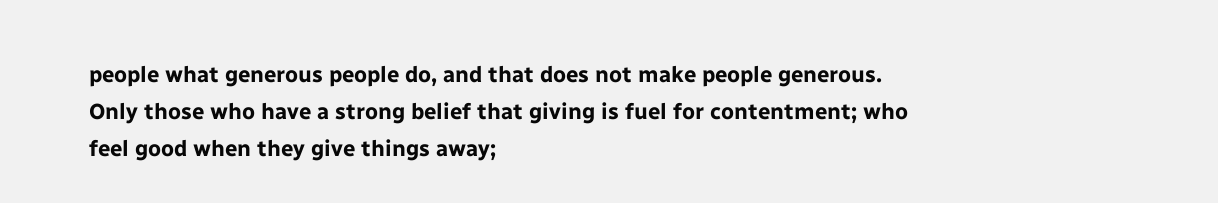people what generous people do, and that does not make people generous.  Only those who have a strong belief that giving is fuel for contentment; who feel good when they give things away;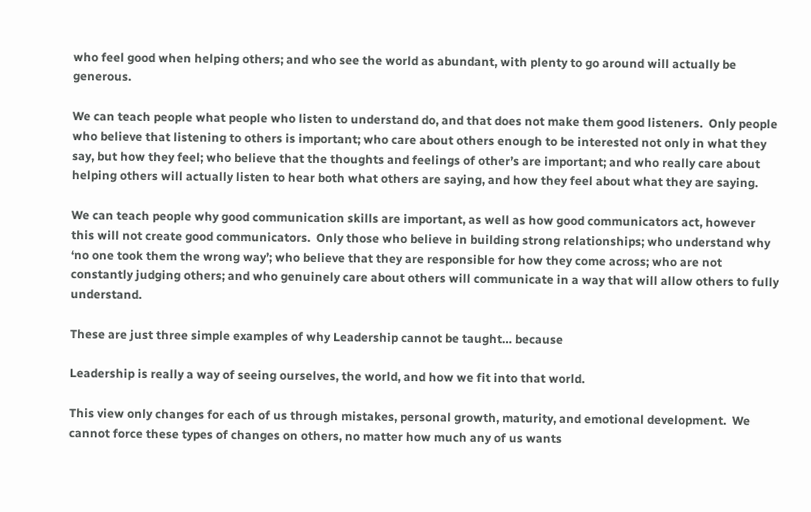who feel good when helping others; and who see the world as abundant, with plenty to go around will actually be generous.

We can teach people what people who listen to understand do, and that does not make them good listeners.  Only people who believe that listening to others is important; who care about others enough to be interested not only in what they say, but how they feel; who believe that the thoughts and feelings of other’s are important; and who really care about helping others will actually listen to hear both what others are saying, and how they feel about what they are saying.

We can teach people why good communication skills are important, as well as how good communicators act, however this will not create good communicators.  Only those who believe in building strong relationships; who understand why ‘no one took them the wrong way’; who believe that they are responsible for how they come across; who are not constantly judging others; and who genuinely care about others will communicate in a way that will allow others to fully understand.

These are just three simple examples of why Leadership cannot be taught… because

Leadership is really a way of seeing ourselves, the world, and how we fit into that world.

This view only changes for each of us through mistakes, personal growth, maturity, and emotional development.  We cannot force these types of changes on others, no matter how much any of us wants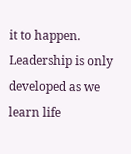it to happen.  Leadership is only developed as we learn life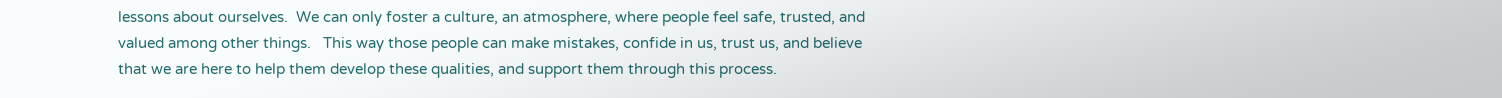lessons about ourselves.  We can only foster a culture, an atmosphere, where people feel safe, trusted, and valued among other things.   This way those people can make mistakes, confide in us, trust us, and believe that we are here to help them develop these qualities, and support them through this process.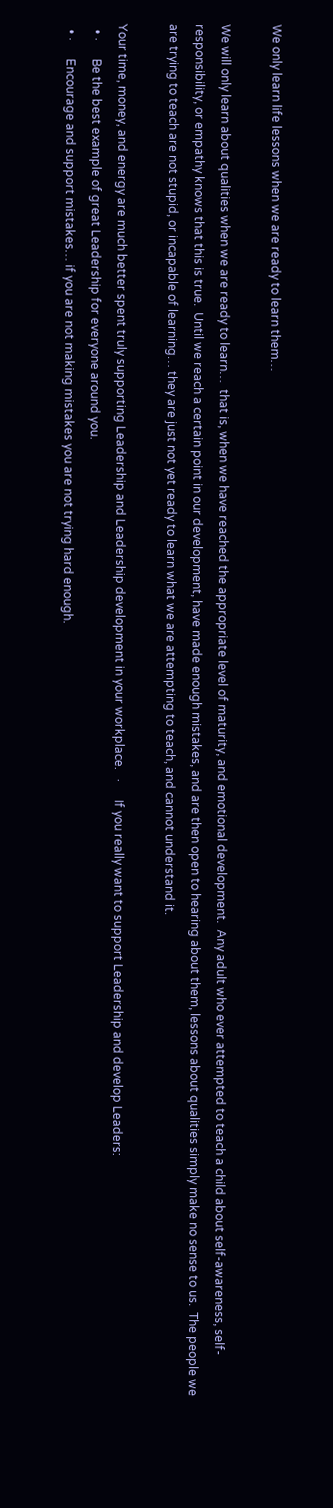We only learn life lessons when we are ready to learn them…

We will only learn about qualities when we are ready to learn…  that is, when we have reached the appropriate level of maturity, and emotional development.  Any adult who ever attempted to teach a child about self-awareness, self-responsibility, or empathy knows that this is true.  Until we reach a certain point in our development, have made enough mistakes, and are then open to hearing about them, lessons about qualities simply make no sense to us.  The people we are trying to teach are not stupid, or incapable of learning… they are just not yet ready to learn what we are attempting to teach, and cannot understand it.

Your time, money, and energy are much better spent truly supporting Leadership and Leadership development in your workplace.   ·      If you really want to support Leadership and develop Leaders:
  • ·      Be the best example of great Leadership for everyone around you.
  • ·      Encourage and support mistakes… if you are not making mistakes you are not trying hard enough.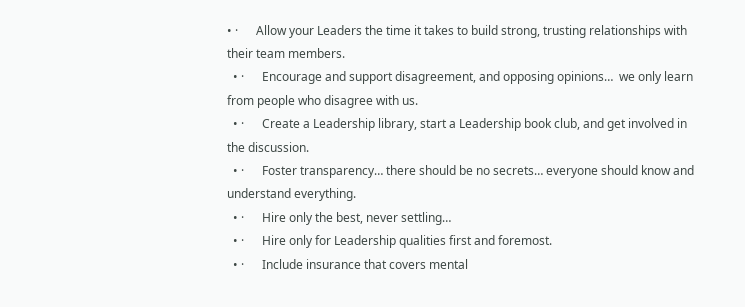• ·      Allow your Leaders the time it takes to build strong, trusting relationships with their team members.
  • ·      Encourage and support disagreement, and opposing opinions…  we only learn from people who disagree with us.
  • ·      Create a Leadership library, start a Leadership book club, and get involved in the discussion.
  • ·      Foster transparency… there should be no secrets… everyone should know and understand everything.
  • ·      Hire only the best, never settling…
  • ·      Hire only for Leadership qualities first and foremost.
  • ·      Include insurance that covers mental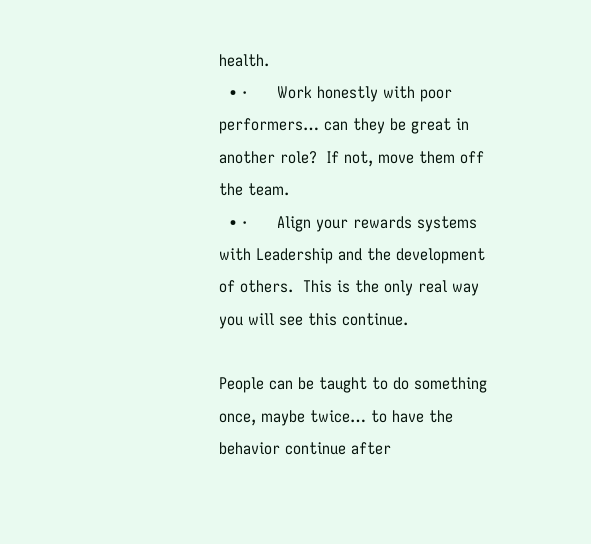health.
  • ·      Work honestly with poor performers… can they be great in another role?  If not, move them off the team.
  • ·      Align your rewards systems with Leadership and the development of others.  This is the only real way you will see this continue.

People can be taught to do something once, maybe twice… to have the behavior continue after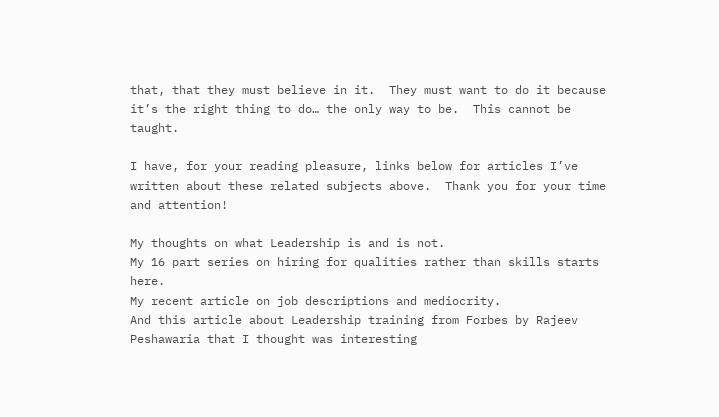that, that they must believe in it.  They must want to do it because it’s the right thing to do… the only way to be.  This cannot be taught.

I have, for your reading pleasure, links below for articles I’ve written about these related subjects above.  Thank you for your time and attention!

My thoughts on what Leadership is and is not.
My 16 part series on hiring for qualities rather than skills starts here.
My recent article on job descriptions and mediocrity.
And this article about Leadership training from Forbes by Rajeev Peshawaria that I thought was interesting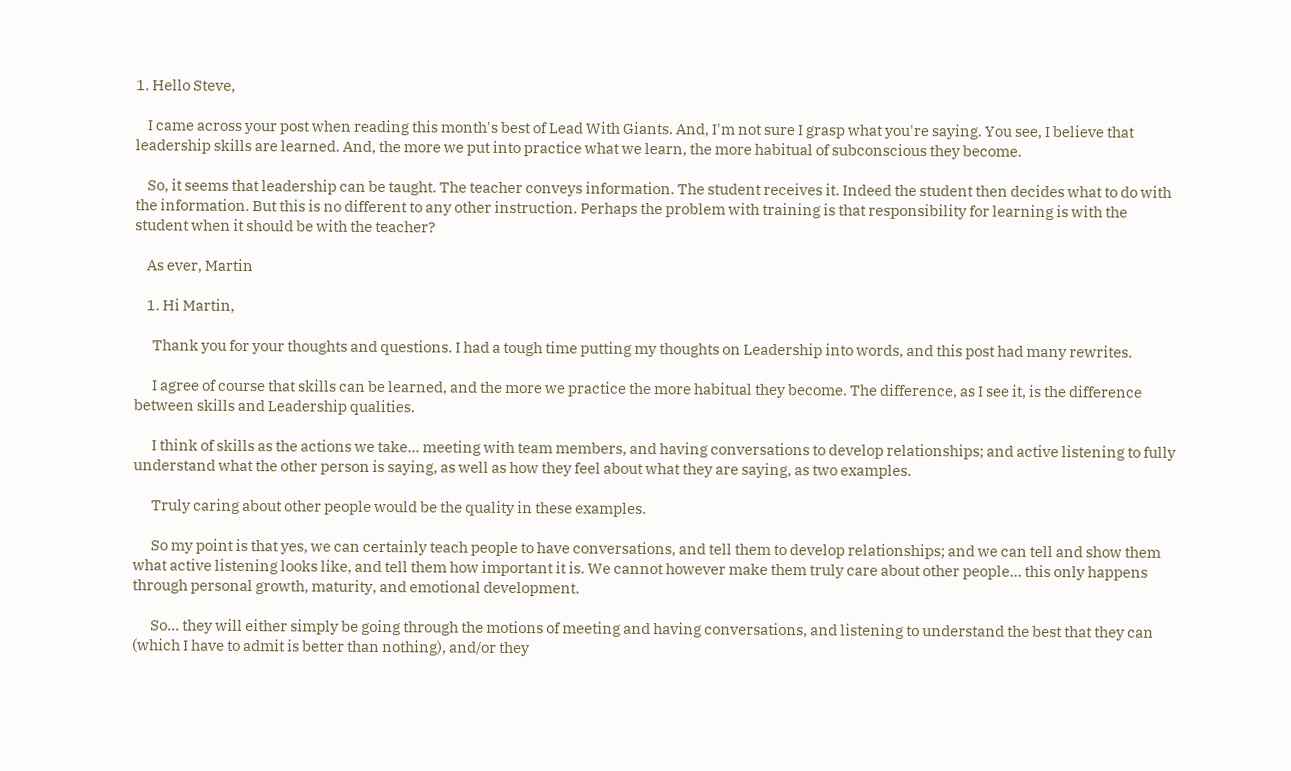1. Hello Steve,

    I came across your post when reading this month's best of Lead With Giants. And, I'm not sure I grasp what you're saying. You see, I believe that leadership skills are learned. And, the more we put into practice what we learn, the more habitual of subconscious they become.

    So, it seems that leadership can be taught. The teacher conveys information. The student receives it. Indeed the student then decides what to do with the information. But this is no different to any other instruction. Perhaps the problem with training is that responsibility for learning is with the student when it should be with the teacher?

    As ever, Martin

    1. Hi Martin,

      Thank you for your thoughts and questions. I had a tough time putting my thoughts on Leadership into words, and this post had many rewrites.

      I agree of course that skills can be learned, and the more we practice the more habitual they become. The difference, as I see it, is the difference between skills and Leadership qualities.

      I think of skills as the actions we take... meeting with team members, and having conversations to develop relationships; and active listening to fully understand what the other person is saying, as well as how they feel about what they are saying, as two examples.

      Truly caring about other people would be the quality in these examples.

      So my point is that yes, we can certainly teach people to have conversations, and tell them to develop relationships; and we can tell and show them what active listening looks like, and tell them how important it is. We cannot however make them truly care about other people... this only happens through personal growth, maturity, and emotional development.

      So... they will either simply be going through the motions of meeting and having conversations, and listening to understand the best that they can (which I have to admit is better than nothing), and/or they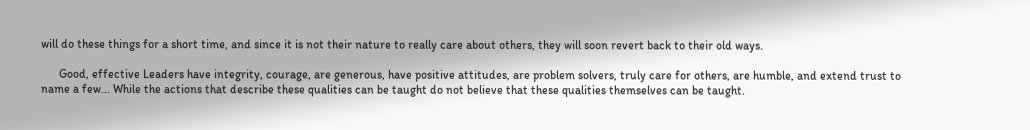will do these things for a short time, and since it is not their nature to really care about others, they will soon revert back to their old ways.

      Good, effective Leaders have integrity, courage, are generous, have positive attitudes, are problem solvers, truly care for others, are humble, and extend trust to name a few... While the actions that describe these qualities can be taught do not believe that these qualities themselves can be taught.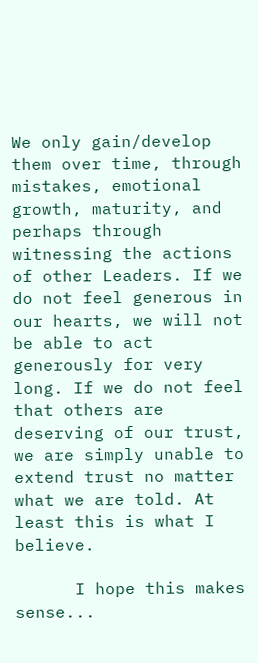We only gain/develop them over time, through mistakes, emotional growth, maturity, and perhaps through witnessing the actions of other Leaders. If we do not feel generous in our hearts, we will not be able to act generously for very long. If we do not feel that others are deserving of our trust, we are simply unable to extend trust no matter what we are told. At least this is what I believe.

      I hope this makes sense...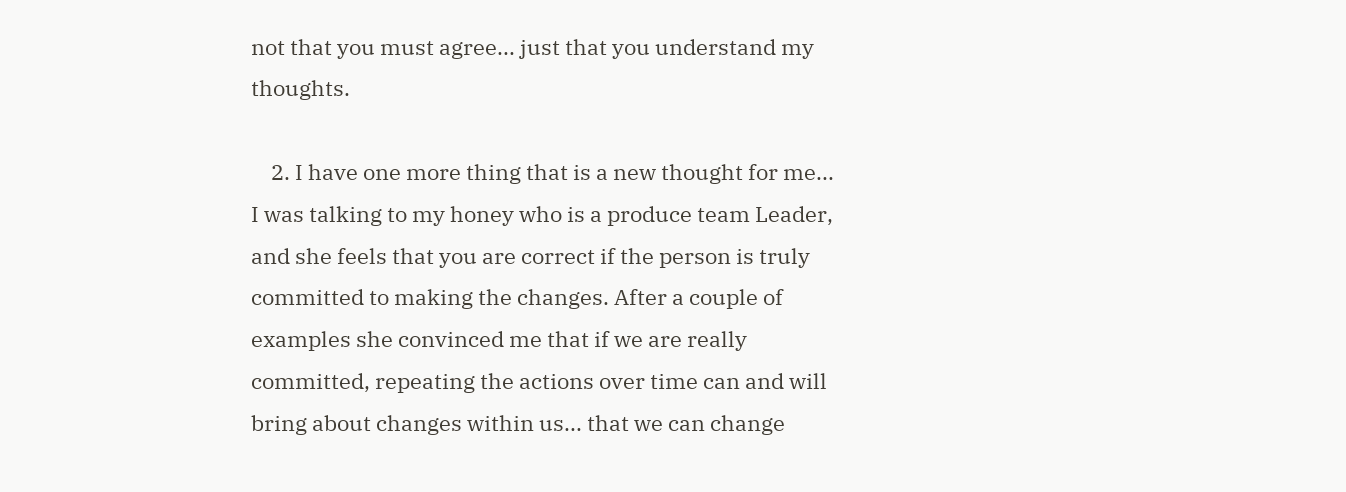not that you must agree... just that you understand my thoughts.

    2. I have one more thing that is a new thought for me... I was talking to my honey who is a produce team Leader, and she feels that you are correct if the person is truly committed to making the changes. After a couple of examples she convinced me that if we are really committed, repeating the actions over time can and will bring about changes within us... that we can change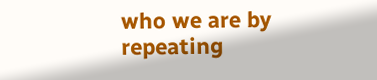who we are by repeating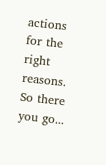actions for the right reasons. So there you go...